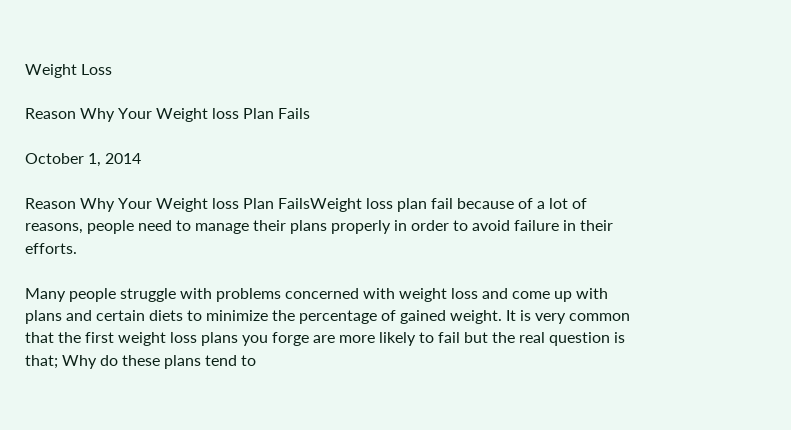Weight Loss

Reason Why Your Weight loss Plan Fails

October 1, 2014

Reason Why Your Weight loss Plan FailsWeight loss plan fail because of a lot of reasons, people need to manage their plans properly in order to avoid failure in their efforts.

Many people struggle with problems concerned with weight loss and come up with plans and certain diets to minimize the percentage of gained weight. It is very common that the first weight loss plans you forge are more likely to fail but the real question is that; Why do these plans tend to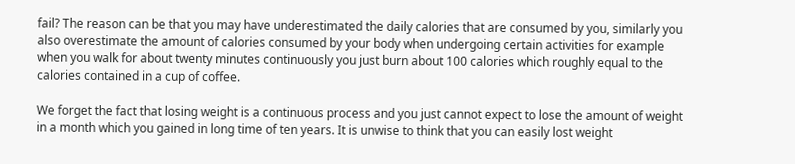fail? The reason can be that you may have underestimated the daily calories that are consumed by you, similarly you also overestimate the amount of calories consumed by your body when undergoing certain activities for example when you walk for about twenty minutes continuously you just burn about 100 calories which roughly equal to the calories contained in a cup of coffee.

We forget the fact that losing weight is a continuous process and you just cannot expect to lose the amount of weight in a month which you gained in long time of ten years. It is unwise to think that you can easily lost weight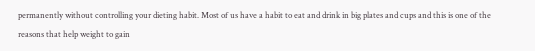permanently without controlling your dieting habit. Most of us have a habit to eat and drink in big plates and cups and this is one of the reasons that help weight to gain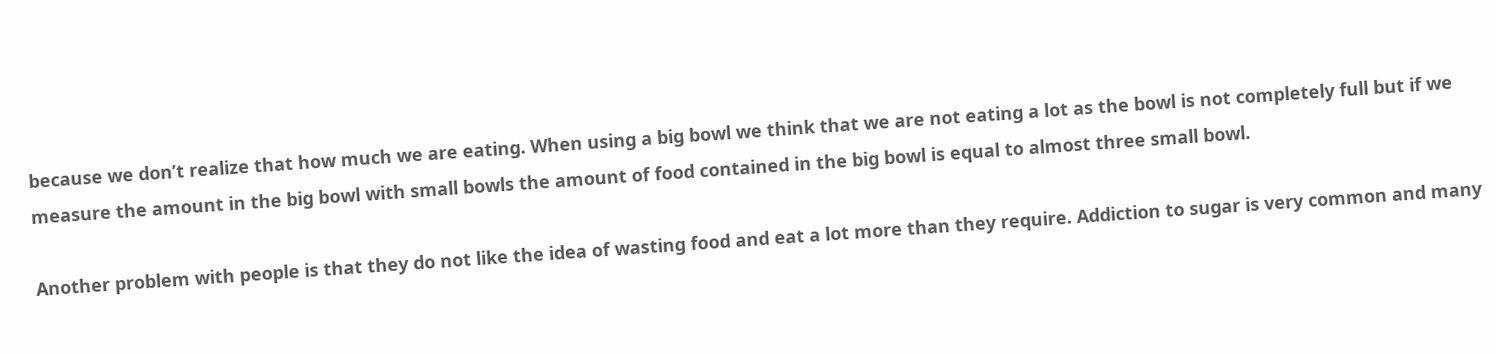because we don’t realize that how much we are eating. When using a big bowl we think that we are not eating a lot as the bowl is not completely full but if we measure the amount in the big bowl with small bowls the amount of food contained in the big bowl is equal to almost three small bowl.

Another problem with people is that they do not like the idea of wasting food and eat a lot more than they require. Addiction to sugar is very common and many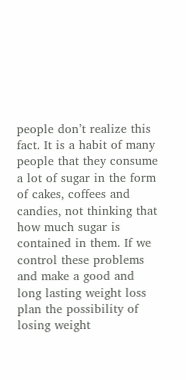people don’t realize this fact. It is a habit of many people that they consume a lot of sugar in the form of cakes, coffees and candies, not thinking that how much sugar is contained in them. If we control these problems and make a good and long lasting weight loss plan the possibility of losing weight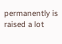permanently is raised a lot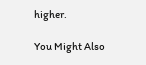higher.

You Might Also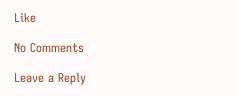Like

No Comments

Leave a Reply